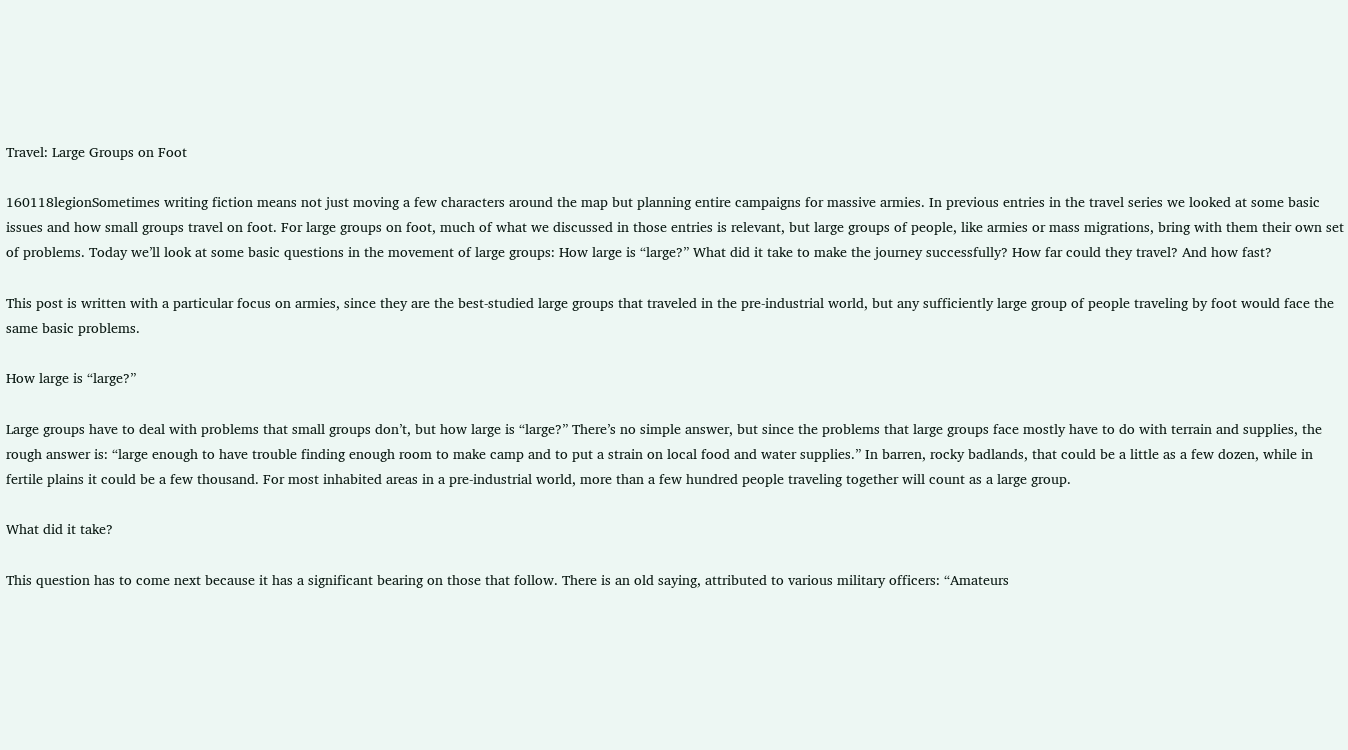Travel: Large Groups on Foot

160118legionSometimes writing fiction means not just moving a few characters around the map but planning entire campaigns for massive armies. In previous entries in the travel series we looked at some basic issues and how small groups travel on foot. For large groups on foot, much of what we discussed in those entries is relevant, but large groups of people, like armies or mass migrations, bring with them their own set of problems. Today we’ll look at some basic questions in the movement of large groups: How large is “large?” What did it take to make the journey successfully? How far could they travel? And how fast?

This post is written with a particular focus on armies, since they are the best-studied large groups that traveled in the pre-industrial world, but any sufficiently large group of people traveling by foot would face the same basic problems.

How large is “large?”

Large groups have to deal with problems that small groups don’t, but how large is “large?” There’s no simple answer, but since the problems that large groups face mostly have to do with terrain and supplies, the rough answer is: “large enough to have trouble finding enough room to make camp and to put a strain on local food and water supplies.” In barren, rocky badlands, that could be a little as a few dozen, while in fertile plains it could be a few thousand. For most inhabited areas in a pre-industrial world, more than a few hundred people traveling together will count as a large group.

What did it take?

This question has to come next because it has a significant bearing on those that follow. There is an old saying, attributed to various military officers: “Amateurs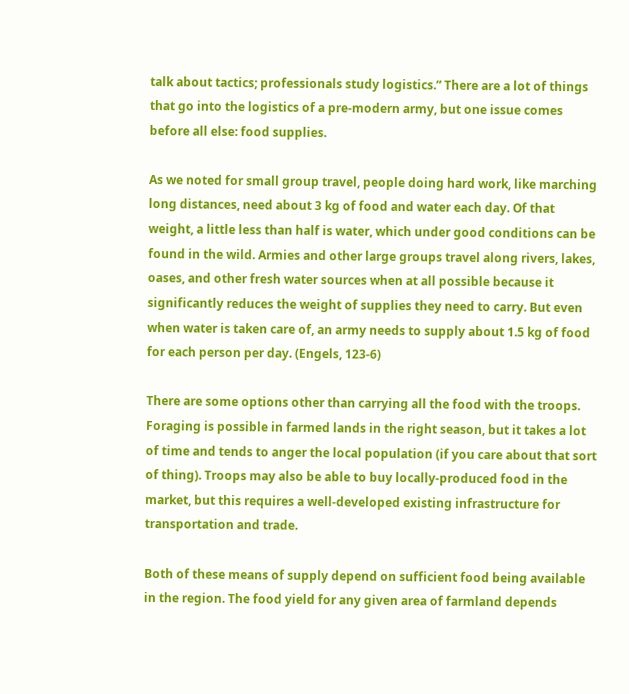talk about tactics; professionals study logistics.” There are a lot of things that go into the logistics of a pre-modern army, but one issue comes before all else: food supplies.

As we noted for small group travel, people doing hard work, like marching long distances, need about 3 kg of food and water each day. Of that weight, a little less than half is water, which under good conditions can be found in the wild. Armies and other large groups travel along rivers, lakes, oases, and other fresh water sources when at all possible because it significantly reduces the weight of supplies they need to carry. But even when water is taken care of, an army needs to supply about 1.5 kg of food for each person per day. (Engels, 123-6)

There are some options other than carrying all the food with the troops. Foraging is possible in farmed lands in the right season, but it takes a lot of time and tends to anger the local population (if you care about that sort of thing). Troops may also be able to buy locally-produced food in the market, but this requires a well-developed existing infrastructure for transportation and trade.

Both of these means of supply depend on sufficient food being available in the region. The food yield for any given area of farmland depends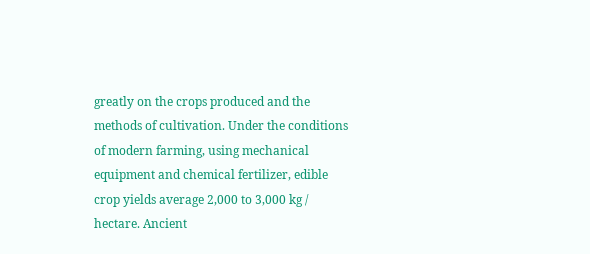greatly on the crops produced and the methods of cultivation. Under the conditions of modern farming, using mechanical equipment and chemical fertilizer, edible crop yields average 2,000 to 3,000 kg / hectare. Ancient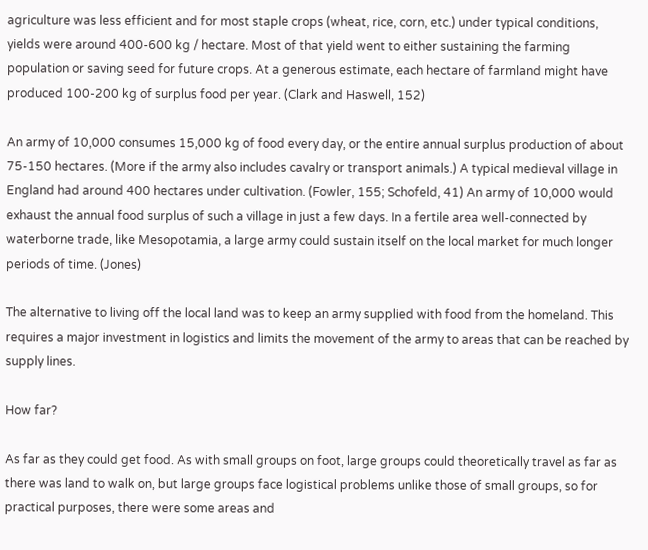agriculture was less efficient and for most staple crops (wheat, rice, corn, etc.) under typical conditions, yields were around 400-600 kg / hectare. Most of that yield went to either sustaining the farming population or saving seed for future crops. At a generous estimate, each hectare of farmland might have produced 100-200 kg of surplus food per year. (Clark and Haswell, 152)

An army of 10,000 consumes 15,000 kg of food every day, or the entire annual surplus production of about 75-150 hectares. (More if the army also includes cavalry or transport animals.) A typical medieval village in England had around 400 hectares under cultivation. (Fowler, 155; Schofeld, 41) An army of 10,000 would exhaust the annual food surplus of such a village in just a few days. In a fertile area well-connected by waterborne trade, like Mesopotamia, a large army could sustain itself on the local market for much longer periods of time. (Jones)

The alternative to living off the local land was to keep an army supplied with food from the homeland. This requires a major investment in logistics and limits the movement of the army to areas that can be reached by supply lines.

How far?

As far as they could get food. As with small groups on foot, large groups could theoretically travel as far as there was land to walk on, but large groups face logistical problems unlike those of small groups, so for practical purposes, there were some areas and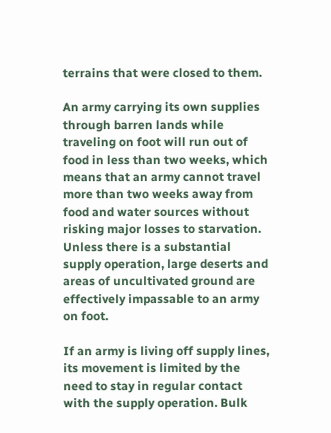terrains that were closed to them.

An army carrying its own supplies through barren lands while traveling on foot will run out of food in less than two weeks, which means that an army cannot travel more than two weeks away from food and water sources without risking major losses to starvation. Unless there is a substantial supply operation, large deserts and areas of uncultivated ground are effectively impassable to an army on foot.

If an army is living off supply lines, its movement is limited by the need to stay in regular contact with the supply operation. Bulk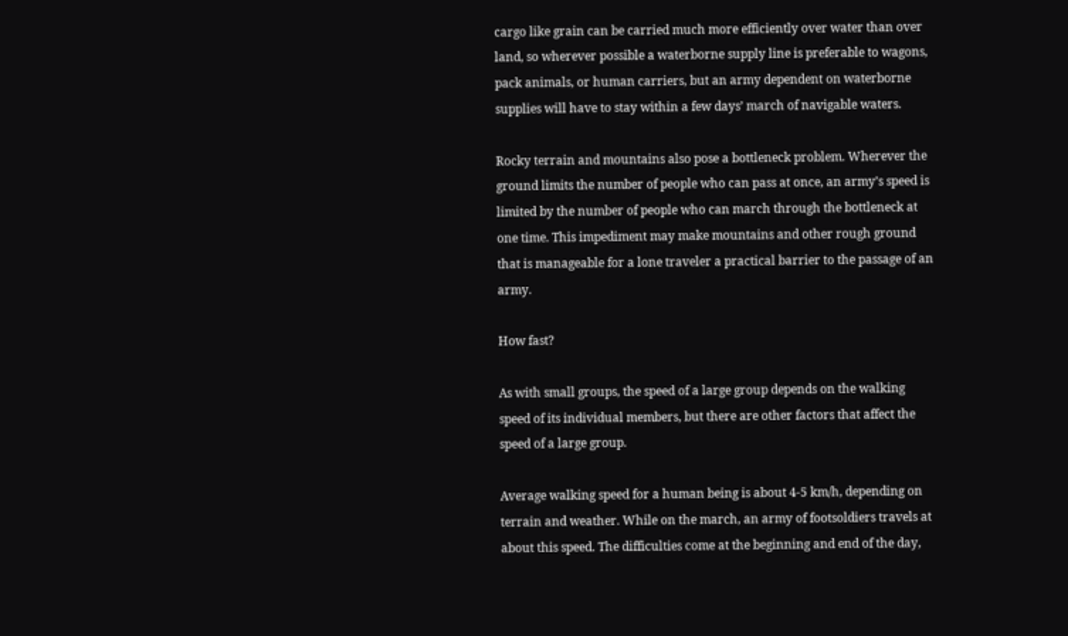cargo like grain can be carried much more efficiently over water than over land, so wherever possible a waterborne supply line is preferable to wagons, pack animals, or human carriers, but an army dependent on waterborne supplies will have to stay within a few days’ march of navigable waters.

Rocky terrain and mountains also pose a bottleneck problem. Wherever the ground limits the number of people who can pass at once, an army’s speed is limited by the number of people who can march through the bottleneck at one time. This impediment may make mountains and other rough ground that is manageable for a lone traveler a practical barrier to the passage of an army.

How fast?

As with small groups, the speed of a large group depends on the walking speed of its individual members, but there are other factors that affect the speed of a large group.

Average walking speed for a human being is about 4-5 km/h, depending on terrain and weather. While on the march, an army of footsoldiers travels at about this speed. The difficulties come at the beginning and end of the day,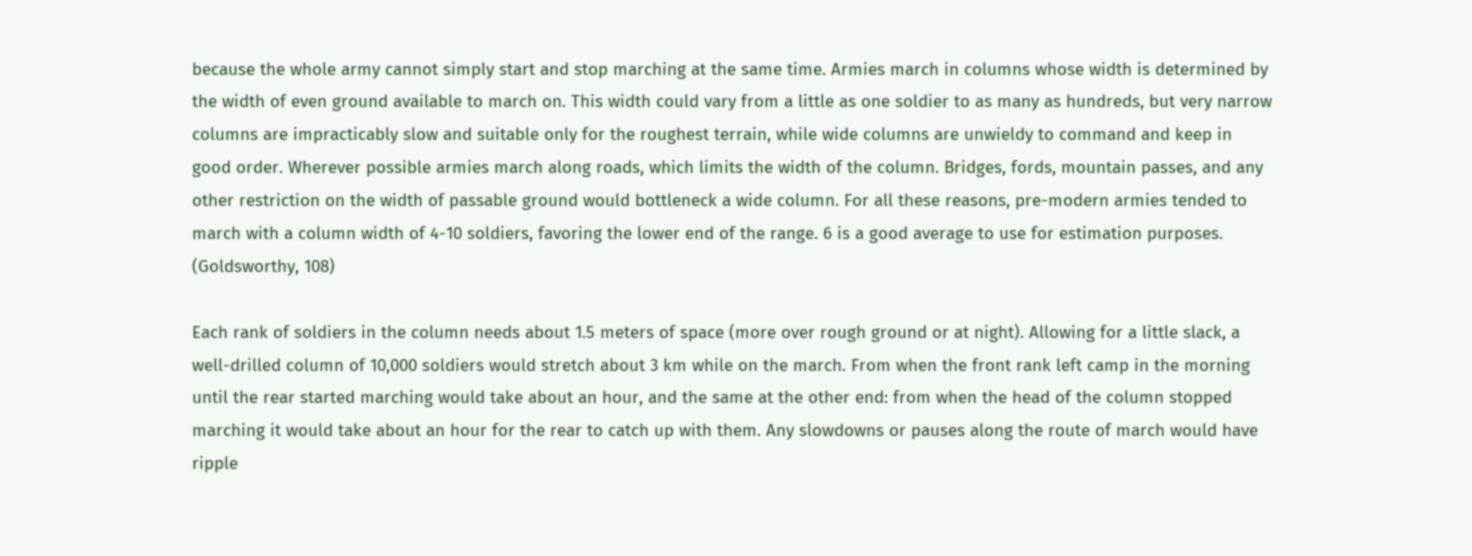because the whole army cannot simply start and stop marching at the same time. Armies march in columns whose width is determined by the width of even ground available to march on. This width could vary from a little as one soldier to as many as hundreds, but very narrow columns are impracticably slow and suitable only for the roughest terrain, while wide columns are unwieldy to command and keep in good order. Wherever possible armies march along roads, which limits the width of the column. Bridges, fords, mountain passes, and any other restriction on the width of passable ground would bottleneck a wide column. For all these reasons, pre-modern armies tended to march with a column width of 4-10 soldiers, favoring the lower end of the range. 6 is a good average to use for estimation purposes. (Goldsworthy, 108)

Each rank of soldiers in the column needs about 1.5 meters of space (more over rough ground or at night). Allowing for a little slack, a well-drilled column of 10,000 soldiers would stretch about 3 km while on the march. From when the front rank left camp in the morning until the rear started marching would take about an hour, and the same at the other end: from when the head of the column stopped marching it would take about an hour for the rear to catch up with them. Any slowdowns or pauses along the route of march would have ripple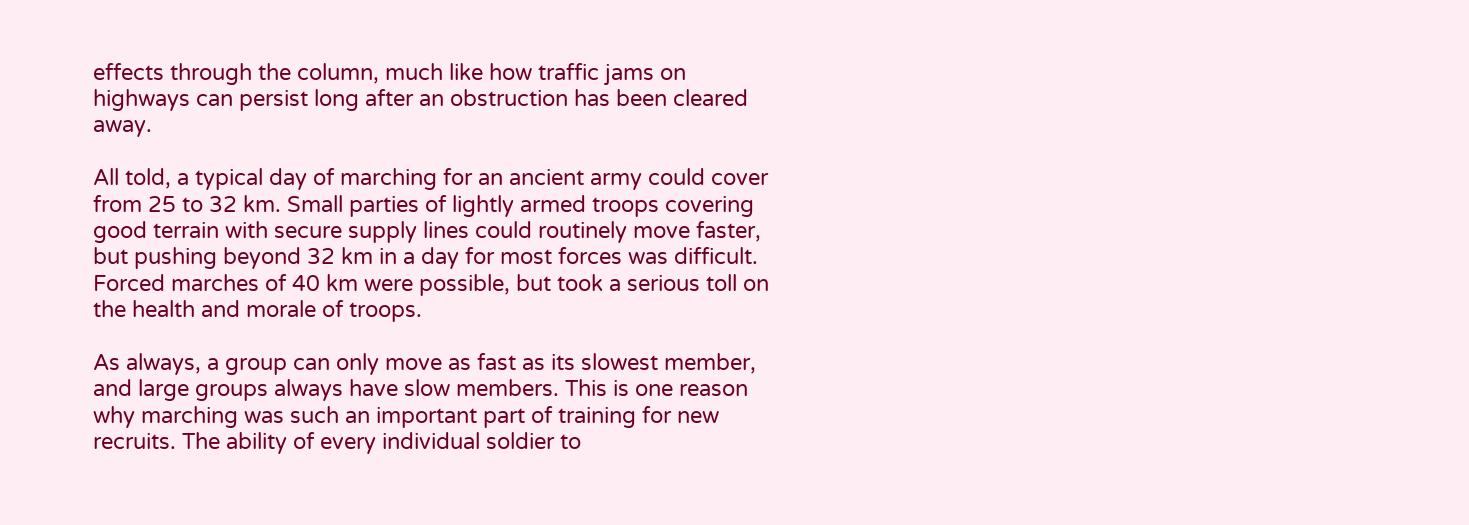effects through the column, much like how traffic jams on highways can persist long after an obstruction has been cleared away.

All told, a typical day of marching for an ancient army could cover from 25 to 32 km. Small parties of lightly armed troops covering good terrain with secure supply lines could routinely move faster, but pushing beyond 32 km in a day for most forces was difficult. Forced marches of 40 km were possible, but took a serious toll on the health and morale of troops.

As always, a group can only move as fast as its slowest member, and large groups always have slow members. This is one reason why marching was such an important part of training for new recruits. The ability of every individual soldier to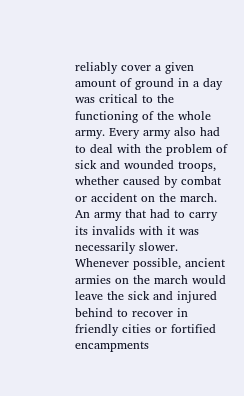reliably cover a given amount of ground in a day was critical to the functioning of the whole army. Every army also had to deal with the problem of sick and wounded troops, whether caused by combat or accident on the march. An army that had to carry its invalids with it was necessarily slower. Whenever possible, ancient armies on the march would leave the sick and injured behind to recover in friendly cities or fortified encampments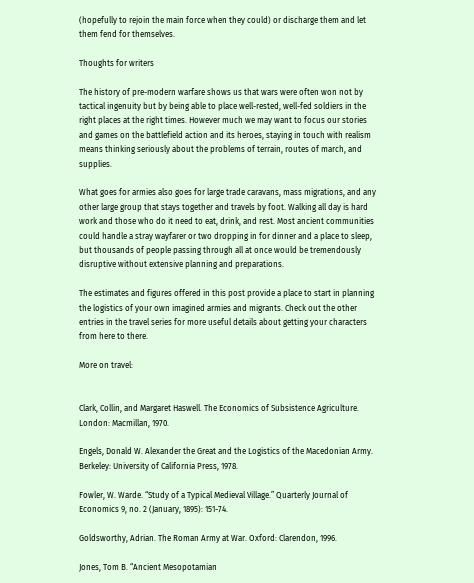(hopefully to rejoin the main force when they could) or discharge them and let them fend for themselves.

Thoughts for writers

The history of pre-modern warfare shows us that wars were often won not by tactical ingenuity but by being able to place well-rested, well-fed soldiers in the right places at the right times. However much we may want to focus our stories and games on the battlefield action and its heroes, staying in touch with realism means thinking seriously about the problems of terrain, routes of march, and supplies.

What goes for armies also goes for large trade caravans, mass migrations, and any other large group that stays together and travels by foot. Walking all day is hard work and those who do it need to eat, drink, and rest. Most ancient communities could handle a stray wayfarer or two dropping in for dinner and a place to sleep, but thousands of people passing through all at once would be tremendously disruptive without extensive planning and preparations.

The estimates and figures offered in this post provide a place to start in planning the logistics of your own imagined armies and migrants. Check out the other entries in the travel series for more useful details about getting your characters from here to there.

More on travel:


Clark, Collin, and Margaret Haswell. The Economics of Subsistence Agriculture. London: Macmillan, 1970.

Engels, Donald W. Alexander the Great and the Logistics of the Macedonian Army. Berkeley: University of California Press, 1978.

Fowler, W. Warde. “Study of a Typical Medieval Village.” Quarterly Journal of Economics 9, no. 2 (January, 1895): 151-74.

Goldsworthy, Adrian. The Roman Army at War. Oxford: Clarendon, 1996.

Jones, Tom B. “Ancient Mesopotamian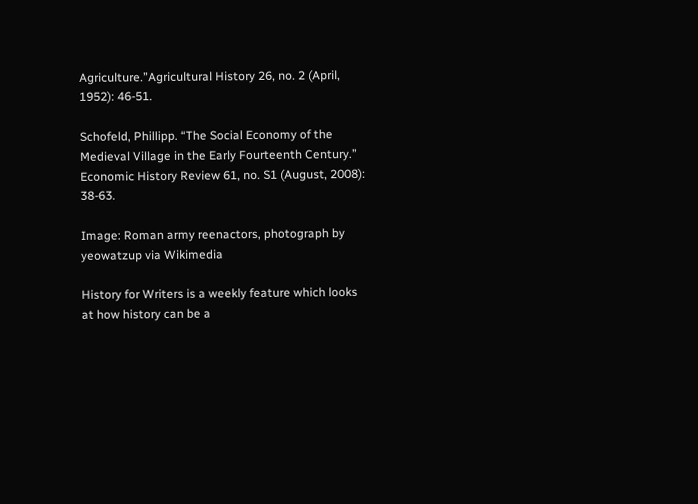Agriculture.”Agricultural History 26, no. 2 (April, 1952): 46-51.

Schofeld, Phillipp. “The Social Economy of the Medieval Village in the Early Fourteenth Century.” Economic History Review 61, no. S1 (August, 2008): 38-63.

Image: Roman army reenactors, photograph by yeowatzup via Wikimedia

History for Writers is a weekly feature which looks at how history can be a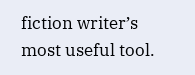fiction writer’s most useful tool.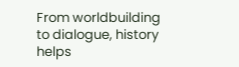From worldbuilding to dialogue, history helps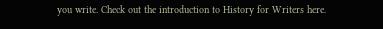you write. Check out the introduction to History for Writers here.